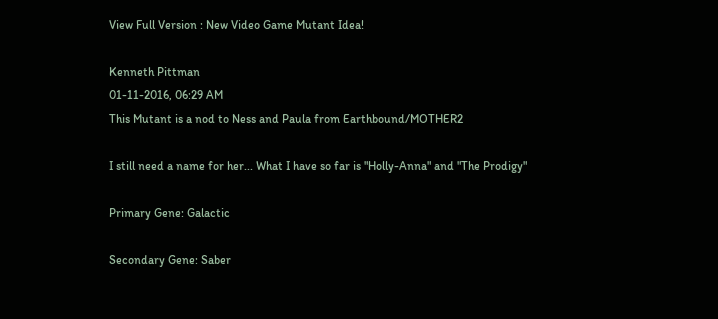View Full Version : New Video Game Mutant Idea!

Kenneth Pittman
01-11-2016, 06:29 AM
This Mutant is a nod to Ness and Paula from Earthbound/MOTHER2

I still need a name for her... What I have so far is "Holly-Anna" and "The Prodigy"

Primary Gene: Galactic

Secondary Gene: Saber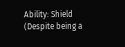Ability: Shield (Despite being a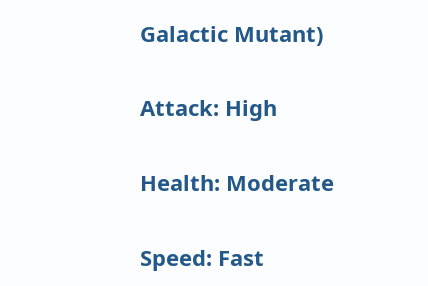Galactic Mutant)

Attack: High

Health: Moderate

Speed: Fast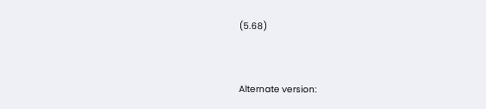(5.68)


Alternate version: